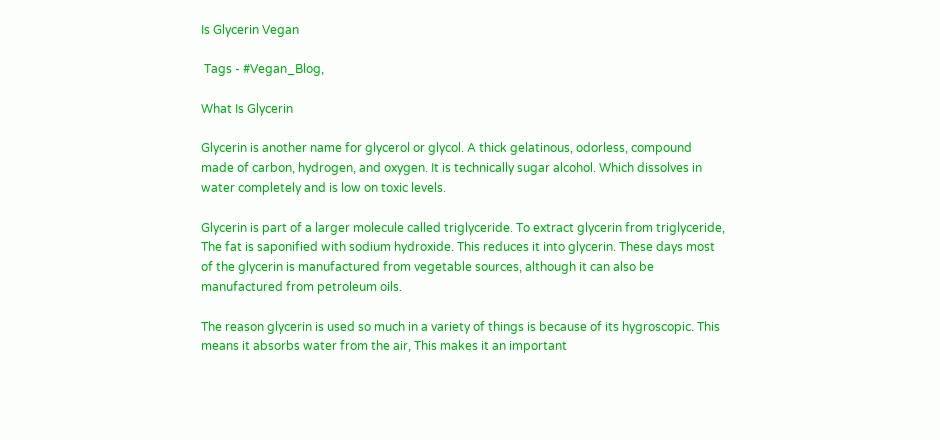Is Glycerin Vegan

 Tags - #Vegan_Blog,

What Is Glycerin

Glycerin is another name for glycerol or glycol. A thick gelatinous, odorless, compound made of carbon, hydrogen, and oxygen. It is technically sugar alcohol. Which dissolves in water completely and is low on toxic levels.

Glycerin is part of a larger molecule called triglyceride. To extract glycerin from triglyceride, The fat is saponified with sodium hydroxide. This reduces it into glycerin. These days most of the glycerin is manufactured from vegetable sources, although it can also be manufactured from petroleum oils.

The reason glycerin is used so much in a variety of things is because of its hygroscopic. This means it absorbs water from the air, This makes it an important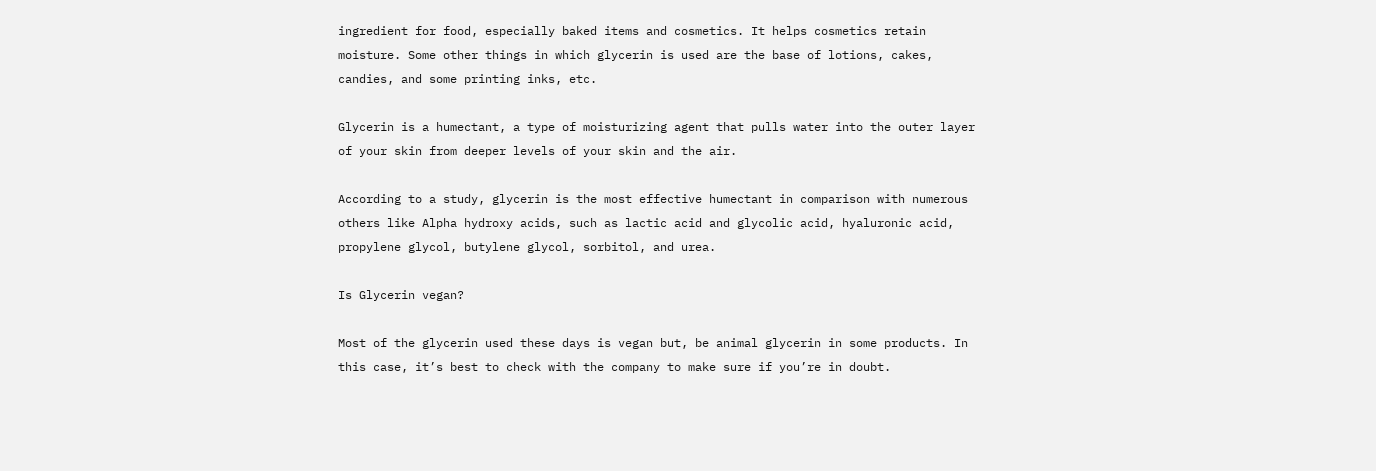ingredient for food, especially baked items and cosmetics. It helps cosmetics retain moisture. Some other things in which glycerin is used are the base of lotions, cakes, candies, and some printing inks, etc.

Glycerin is a humectant, a type of moisturizing agent that pulls water into the outer layer of your skin from deeper levels of your skin and the air.

According to a study, glycerin is the most effective humectant in comparison with numerous others like Alpha hydroxy acids, such as lactic acid and glycolic acid, hyaluronic acid, propylene glycol, butylene glycol, sorbitol, and urea.

Is Glycerin vegan?

Most of the glycerin used these days is vegan but, be animal glycerin in some products. In this case, it’s best to check with the company to make sure if you’re in doubt.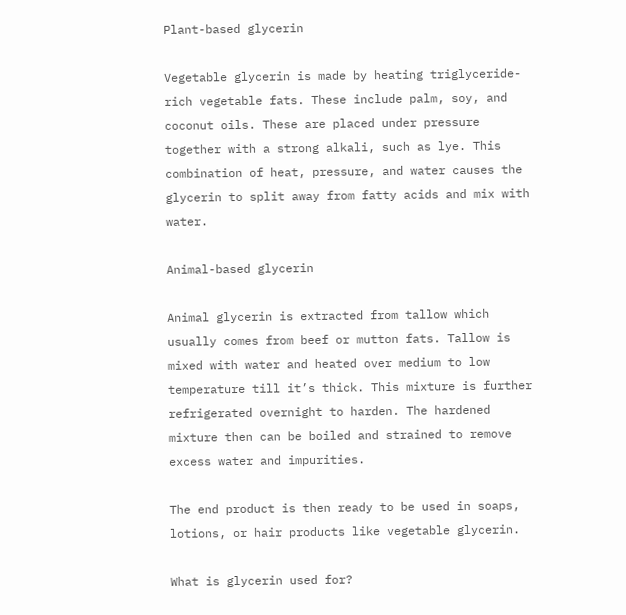Plant-based glycerin

Vegetable glycerin is made by heating triglyceride-rich vegetable fats. These include palm, soy, and coconut oils. These are placed under pressure together with a strong alkali, such as lye. This combination of heat, pressure, and water causes the glycerin to split away from fatty acids and mix with water.

Animal-based glycerin

Animal glycerin is extracted from tallow which usually comes from beef or mutton fats. Tallow is mixed with water and heated over medium to low temperature till it’s thick. This mixture is further refrigerated overnight to harden. The hardened mixture then can be boiled and strained to remove excess water and impurities.

The end product is then ready to be used in soaps, lotions, or hair products like vegetable glycerin.

What is glycerin used for?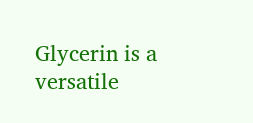Glycerin is a versatile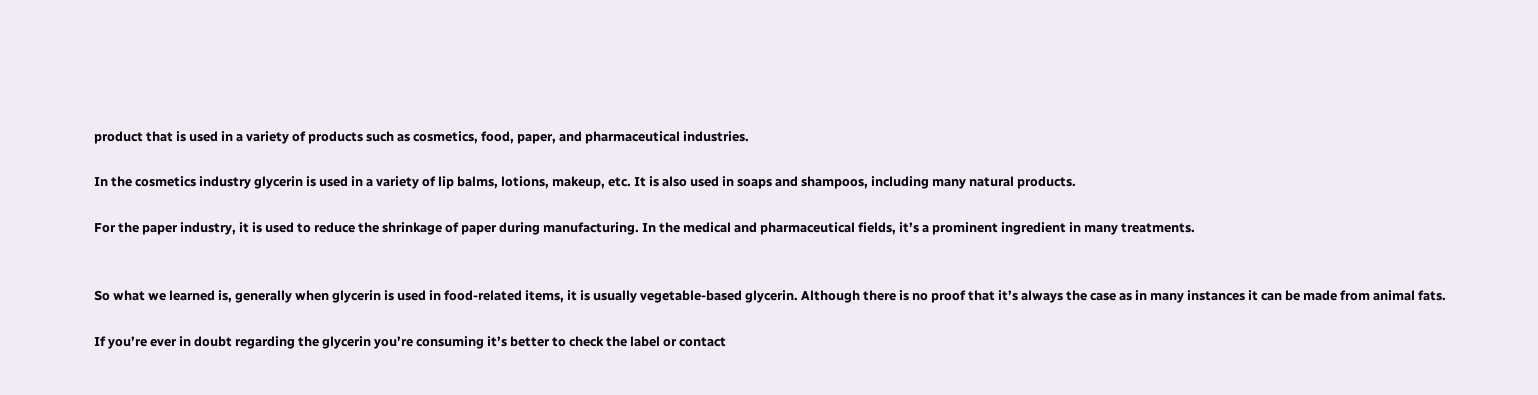product that is used in a variety of products such as cosmetics, food, paper, and pharmaceutical industries.

In the cosmetics industry glycerin is used in a variety of lip balms, lotions, makeup, etc. It is also used in soaps and shampoos, including many natural products.

For the paper industry, it is used to reduce the shrinkage of paper during manufacturing. In the medical and pharmaceutical fields, it’s a prominent ingredient in many treatments.


So what we learned is, generally when glycerin is used in food-related items, it is usually vegetable-based glycerin. Although there is no proof that it’s always the case as in many instances it can be made from animal fats.

If you’re ever in doubt regarding the glycerin you’re consuming it’s better to check the label or contact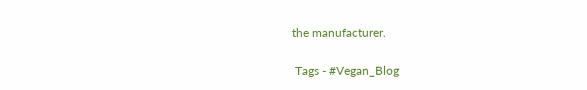the manufacturer.

 Tags - #Vegan_Blog